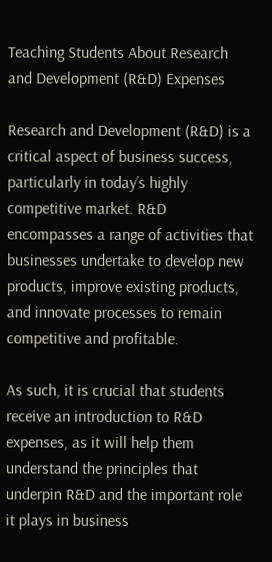Teaching Students About Research and Development (R&D) Expenses

Research and Development (R&D) is a critical aspect of business success, particularly in today’s highly competitive market. R&D encompasses a range of activities that businesses undertake to develop new products, improve existing products, and innovate processes to remain competitive and profitable.

As such, it is crucial that students receive an introduction to R&D expenses, as it will help them understand the principles that underpin R&D and the important role it plays in business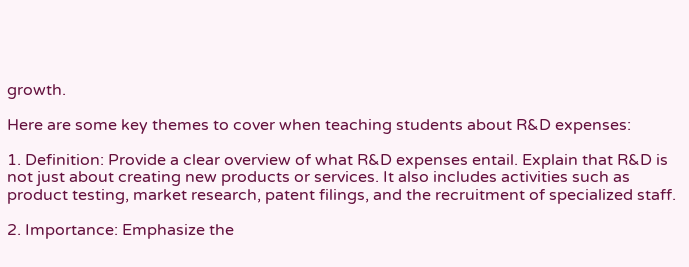growth.

Here are some key themes to cover when teaching students about R&D expenses:

1. Definition: Provide a clear overview of what R&D expenses entail. Explain that R&D is not just about creating new products or services. It also includes activities such as product testing, market research, patent filings, and the recruitment of specialized staff.

2. Importance: Emphasize the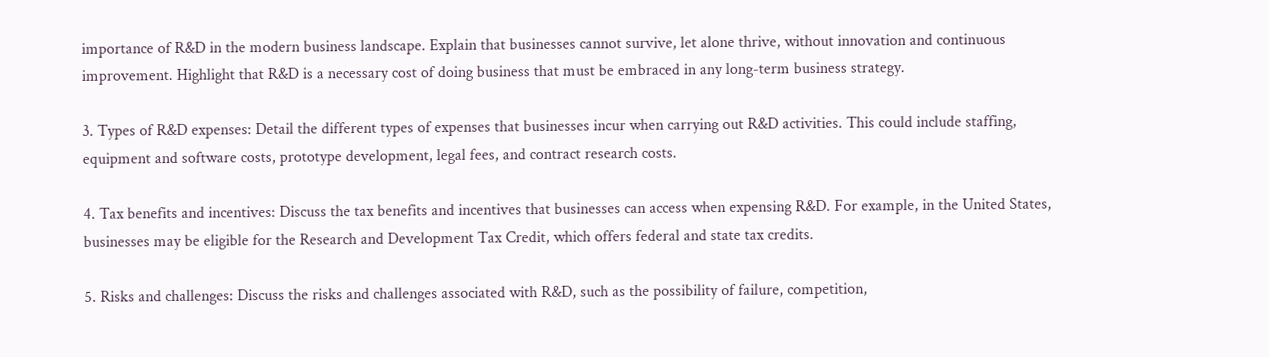importance of R&D in the modern business landscape. Explain that businesses cannot survive, let alone thrive, without innovation and continuous improvement. Highlight that R&D is a necessary cost of doing business that must be embraced in any long-term business strategy.

3. Types of R&D expenses: Detail the different types of expenses that businesses incur when carrying out R&D activities. This could include staffing, equipment and software costs, prototype development, legal fees, and contract research costs.

4. Tax benefits and incentives: Discuss the tax benefits and incentives that businesses can access when expensing R&D. For example, in the United States, businesses may be eligible for the Research and Development Tax Credit, which offers federal and state tax credits.

5. Risks and challenges: Discuss the risks and challenges associated with R&D, such as the possibility of failure, competition,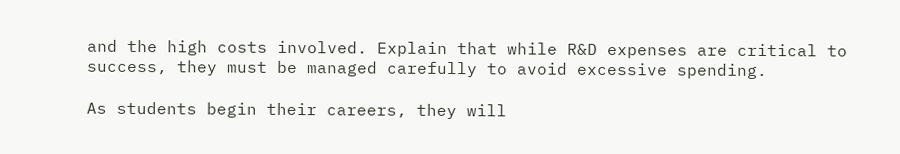and the high costs involved. Explain that while R&D expenses are critical to success, they must be managed carefully to avoid excessive spending.

As students begin their careers, they will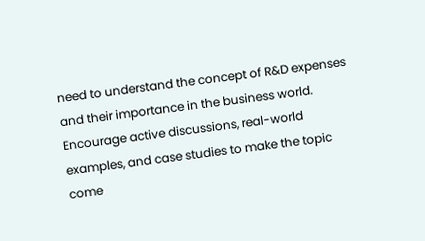need to understand the concept of R&D expenses and their importance in the business world. Encourage active discussions, real-world examples, and case studies to make the topic come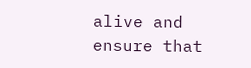alive and ensure that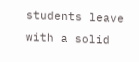students leave with a solid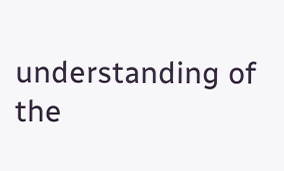understanding of the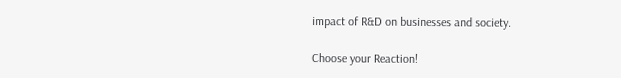impact of R&D on businesses and society.

Choose your Reaction!